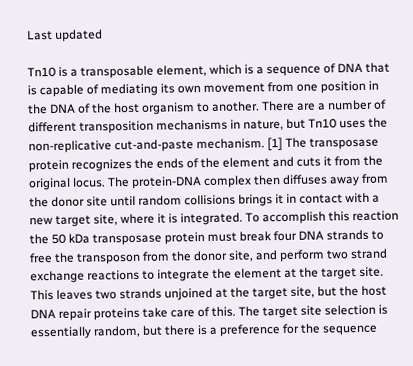Last updated

Tn10 is a transposable element, which is a sequence of DNA that is capable of mediating its own movement from one position in the DNA of the host organism to another. There are a number of different transposition mechanisms in nature, but Tn10 uses the non-replicative cut-and-paste mechanism. [1] The transposase protein recognizes the ends of the element and cuts it from the original locus. The protein-DNA complex then diffuses away from the donor site until random collisions brings it in contact with a new target site, where it is integrated. To accomplish this reaction the 50 kDa transposase protein must break four DNA strands to free the transposon from the donor site, and perform two strand exchange reactions to integrate the element at the target site. This leaves two strands unjoined at the target site, but the host DNA repair proteins take care of this. The target site selection is essentially random, but there is a preference for the sequence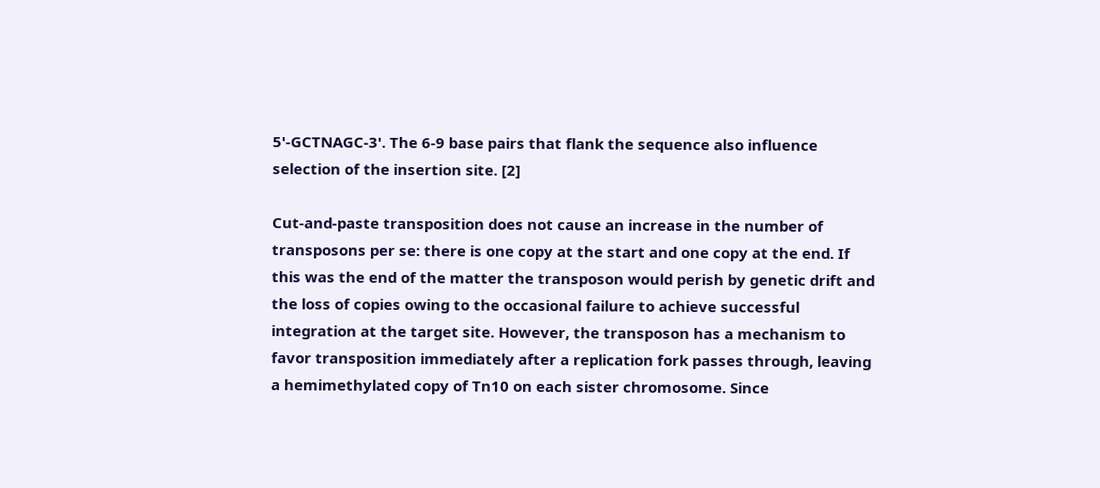5'-GCTNAGC-3'. The 6-9 base pairs that flank the sequence also influence selection of the insertion site. [2]

Cut-and-paste transposition does not cause an increase in the number of transposons per se: there is one copy at the start and one copy at the end. If this was the end of the matter the transposon would perish by genetic drift and the loss of copies owing to the occasional failure to achieve successful integration at the target site. However, the transposon has a mechanism to favor transposition immediately after a replication fork passes through, leaving a hemimethylated copy of Tn10 on each sister chromosome. Since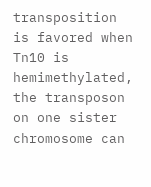transposition is favored when Tn10 is hemimethylated, the transposon on one sister chromosome can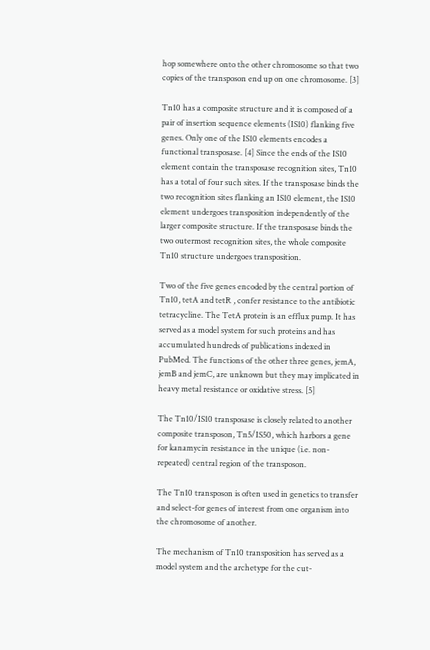hop somewhere onto the other chromosome so that two copies of the transposon end up on one chromosome. [3]

Tn10 has a composite structure and it is composed of a pair of insertion sequence elements (IS10) flanking five genes. Only one of the IS10 elements encodes a functional transposase. [4] Since the ends of the IS10 element contain the transposase recognition sites, Tn10 has a total of four such sites. If the transposase binds the two recognition sites flanking an IS10 element, the IS10 element undergoes transposition independently of the larger composite structure. If the transposase binds the two outermost recognition sites, the whole composite Tn10 structure undergoes transposition.

Two of the five genes encoded by the central portion of Tn10, tetA and tetR , confer resistance to the antibiotic tetracycline. The TetA protein is an efflux pump. It has served as a model system for such proteins and has accumulated hundreds of publications indexed in PubMed. The functions of the other three genes, jemA, jemB and jemC, are unknown but they may implicated in heavy metal resistance or oxidative stress. [5]

The Tn10/IS10 transposase is closely related to another composite transposon, Tn5/IS50, which harbors a gene for kanamycin resistance in the unique (i.e. non-repeated) central region of the transposon.

The Tn10 transposon is often used in genetics to transfer and select-for genes of interest from one organism into the chromosome of another.

The mechanism of Tn10 transposition has served as a model system and the archetype for the cut-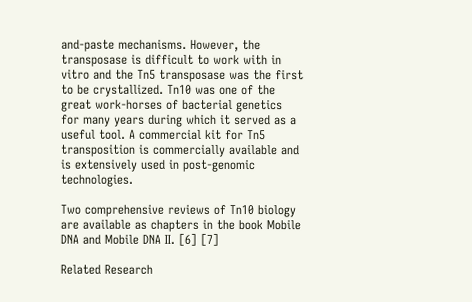and-paste mechanisms. However, the transposase is difficult to work with in vitro and the Tn5 transposase was the first to be crystallized. Tn10 was one of the great work-horses of bacterial genetics for many years during which it served as a useful tool. A commercial kit for Tn5 transposition is commercially available and is extensively used in post-genomic technologies.

Two comprehensive reviews of Tn10 biology are available as chapters in the book Mobile DNA and Mobile DNA II. [6] [7]

Related Research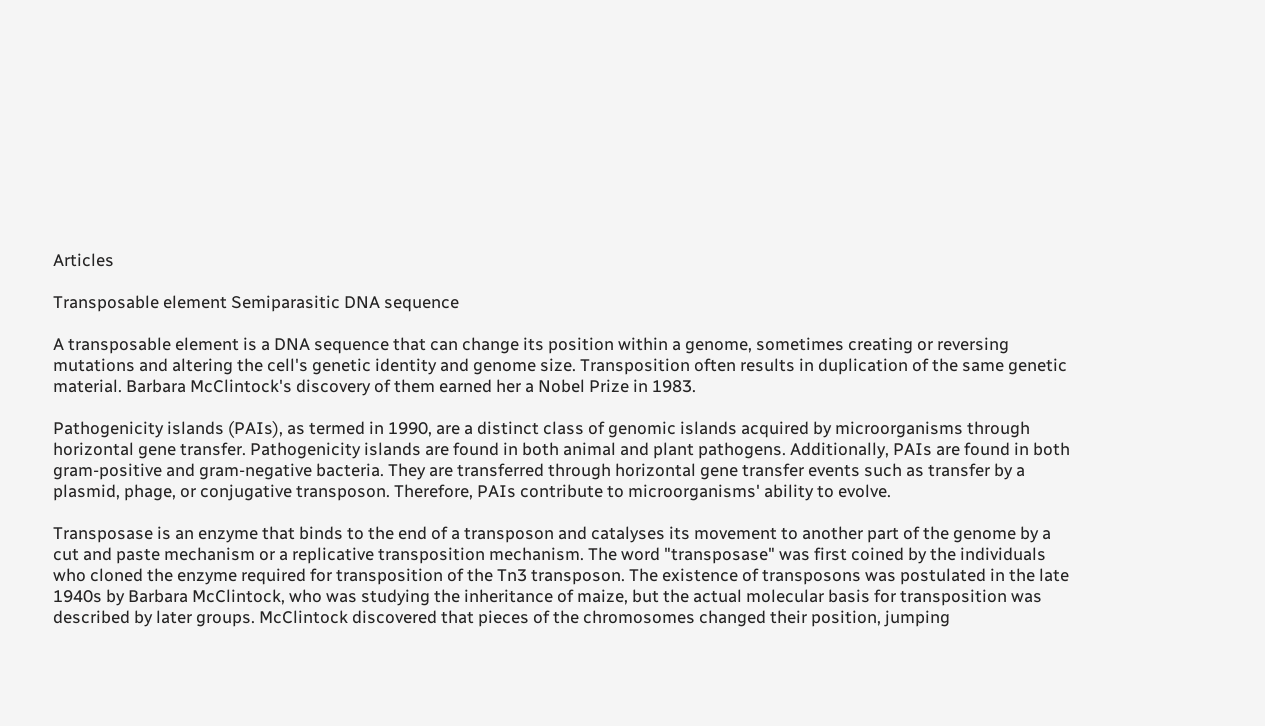Articles

Transposable element Semiparasitic DNA sequence

A transposable element is a DNA sequence that can change its position within a genome, sometimes creating or reversing mutations and altering the cell's genetic identity and genome size. Transposition often results in duplication of the same genetic material. Barbara McClintock's discovery of them earned her a Nobel Prize in 1983.

Pathogenicity islands (PAIs), as termed in 1990, are a distinct class of genomic islands acquired by microorganisms through horizontal gene transfer. Pathogenicity islands are found in both animal and plant pathogens. Additionally, PAIs are found in both gram-positive and gram-negative bacteria. They are transferred through horizontal gene transfer events such as transfer by a plasmid, phage, or conjugative transposon. Therefore, PAIs contribute to microorganisms' ability to evolve.

Transposase is an enzyme that binds to the end of a transposon and catalyses its movement to another part of the genome by a cut and paste mechanism or a replicative transposition mechanism. The word "transposase" was first coined by the individuals who cloned the enzyme required for transposition of the Tn3 transposon. The existence of transposons was postulated in the late 1940s by Barbara McClintock, who was studying the inheritance of maize, but the actual molecular basis for transposition was described by later groups. McClintock discovered that pieces of the chromosomes changed their position, jumping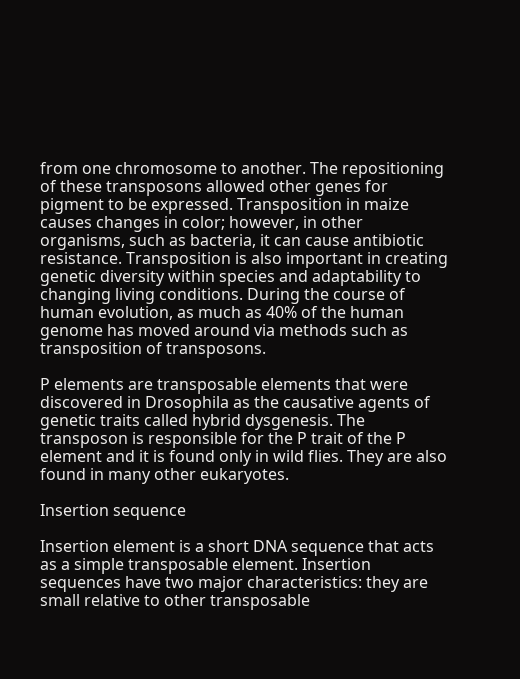from one chromosome to another. The repositioning of these transposons allowed other genes for pigment to be expressed. Transposition in maize causes changes in color; however, in other organisms, such as bacteria, it can cause antibiotic resistance. Transposition is also important in creating genetic diversity within species and adaptability to changing living conditions. During the course of human evolution, as much as 40% of the human genome has moved around via methods such as transposition of transposons.

P elements are transposable elements that were discovered in Drosophila as the causative agents of genetic traits called hybrid dysgenesis. The transposon is responsible for the P trait of the P element and it is found only in wild flies. They are also found in many other eukaryotes.

Insertion sequence

Insertion element is a short DNA sequence that acts as a simple transposable element. Insertion sequences have two major characteristics: they are small relative to other transposable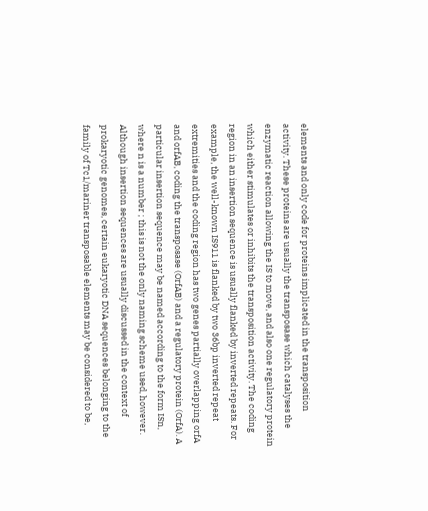elements and only code for proteins implicated in the transposition activity. These proteins are usually the transposase which catalyses the enzymatic reaction allowing the IS to move, and also one regulatory protein which either stimulates or inhibits the transposition activity. The coding region in an insertion sequence is usually flanked by inverted repeats. For example, the well-known IS911 is flanked by two 36bp inverted repeat extremities and the coding region has two genes partially overlapping orfA and orfAB, coding the transposase (OrfAB) and a regulatory protein (OrfA). A particular insertion sequence may be named according to the form ISn, where n is a number ; this is not the only naming scheme used, however. Although insertion sequences are usually discussed in the context of prokaryotic genomes, certain eukaryotic DNA sequences belonging to the family of Tc1/mariner transposable elements may be considered to be,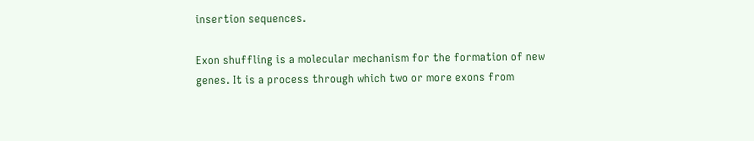insertion sequences.

Exon shuffling is a molecular mechanism for the formation of new genes. It is a process through which two or more exons from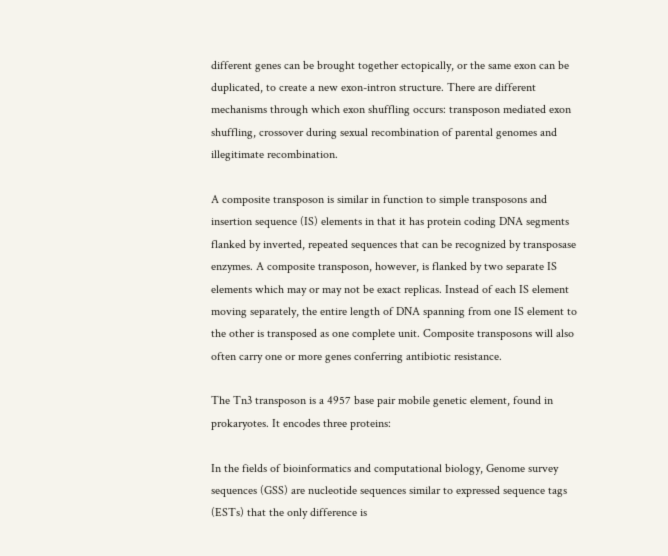different genes can be brought together ectopically, or the same exon can be duplicated, to create a new exon-intron structure. There are different mechanisms through which exon shuffling occurs: transposon mediated exon shuffling, crossover during sexual recombination of parental genomes and illegitimate recombination.

A composite transposon is similar in function to simple transposons and insertion sequence (IS) elements in that it has protein coding DNA segments flanked by inverted, repeated sequences that can be recognized by transposase enzymes. A composite transposon, however, is flanked by two separate IS elements which may or may not be exact replicas. Instead of each IS element moving separately, the entire length of DNA spanning from one IS element to the other is transposed as one complete unit. Composite transposons will also often carry one or more genes conferring antibiotic resistance.

The Tn3 transposon is a 4957 base pair mobile genetic element, found in prokaryotes. It encodes three proteins:

In the fields of bioinformatics and computational biology, Genome survey sequences (GSS) are nucleotide sequences similar to expressed sequence tags (ESTs) that the only difference is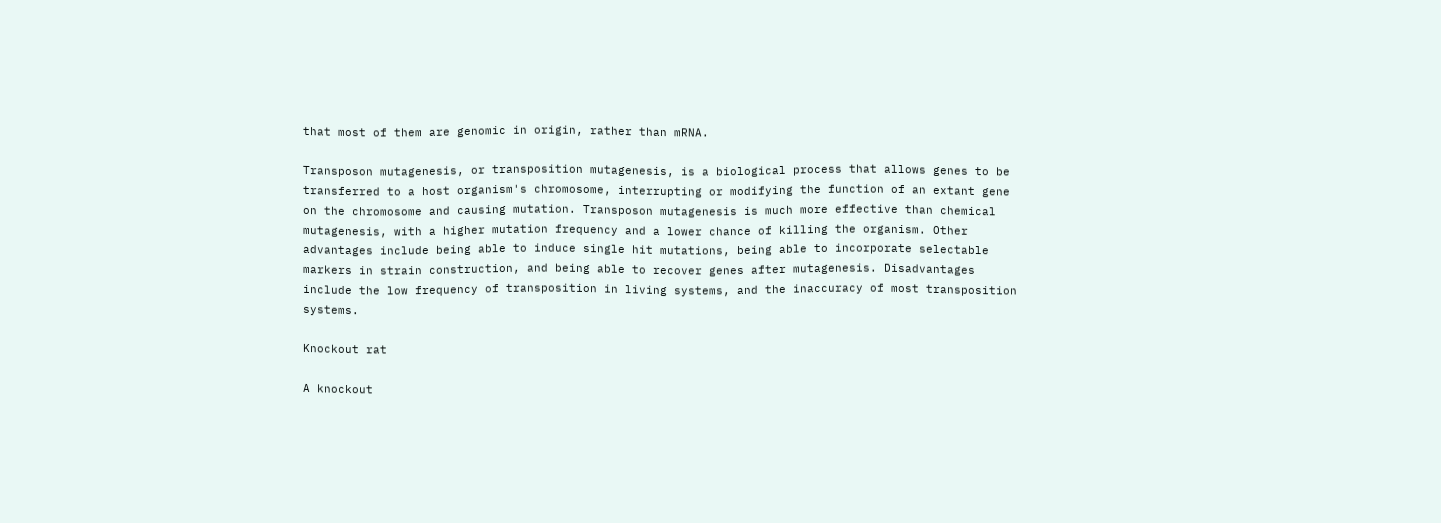that most of them are genomic in origin, rather than mRNA.

Transposon mutagenesis, or transposition mutagenesis, is a biological process that allows genes to be transferred to a host organism's chromosome, interrupting or modifying the function of an extant gene on the chromosome and causing mutation. Transposon mutagenesis is much more effective than chemical mutagenesis, with a higher mutation frequency and a lower chance of killing the organism. Other advantages include being able to induce single hit mutations, being able to incorporate selectable markers in strain construction, and being able to recover genes after mutagenesis. Disadvantages include the low frequency of transposition in living systems, and the inaccuracy of most transposition systems.

Knockout rat

A knockout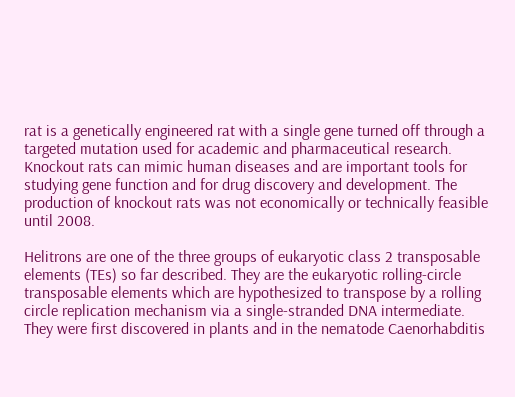rat is a genetically engineered rat with a single gene turned off through a targeted mutation used for academic and pharmaceutical research. Knockout rats can mimic human diseases and are important tools for studying gene function and for drug discovery and development. The production of knockout rats was not economically or technically feasible until 2008.

Helitrons are one of the three groups of eukaryotic class 2 transposable elements (TEs) so far described. They are the eukaryotic rolling-circle transposable elements which are hypothesized to transpose by a rolling circle replication mechanism via a single-stranded DNA intermediate. They were first discovered in plants and in the nematode Caenorhabditis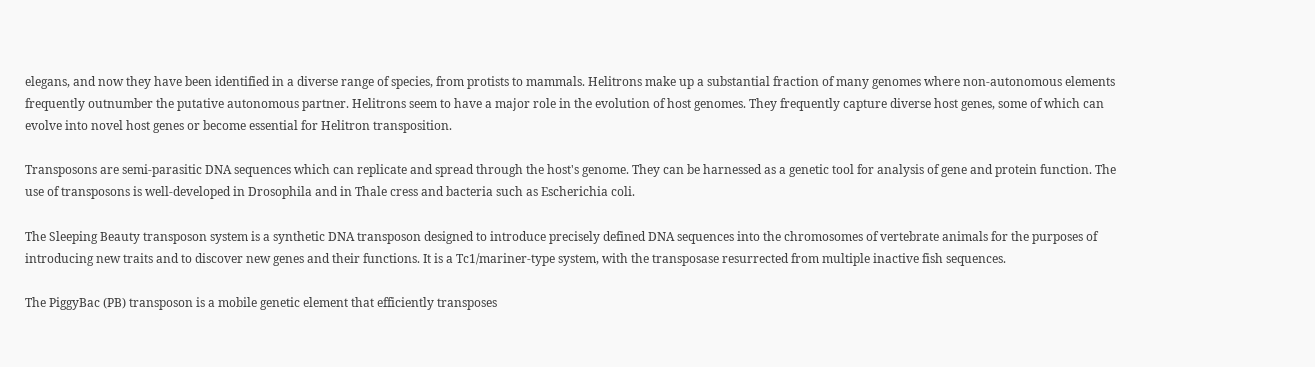elegans, and now they have been identified in a diverse range of species, from protists to mammals. Helitrons make up a substantial fraction of many genomes where non-autonomous elements frequently outnumber the putative autonomous partner. Helitrons seem to have a major role in the evolution of host genomes. They frequently capture diverse host genes, some of which can evolve into novel host genes or become essential for Helitron transposition.

Transposons are semi-parasitic DNA sequences which can replicate and spread through the host's genome. They can be harnessed as a genetic tool for analysis of gene and protein function. The use of transposons is well-developed in Drosophila and in Thale cress and bacteria such as Escherichia coli.

The Sleeping Beauty transposon system is a synthetic DNA transposon designed to introduce precisely defined DNA sequences into the chromosomes of vertebrate animals for the purposes of introducing new traits and to discover new genes and their functions. It is a Tc1/mariner-type system, with the transposase resurrected from multiple inactive fish sequences.

The PiggyBac (PB) transposon is a mobile genetic element that efficiently transposes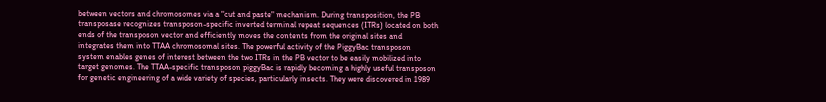between vectors and chromosomes via a "cut and paste" mechanism. During transposition, the PB transposase recognizes transposon-specific inverted terminal repeat sequences (ITRs) located on both ends of the transposon vector and efficiently moves the contents from the original sites and integrates them into TTAA chromosomal sites. The powerful activity of the PiggyBac transposon system enables genes of interest between the two ITRs in the PB vector to be easily mobilized into target genomes. The TTAA-specific transposon piggyBac is rapidly becoming a highly useful transposon for genetic engineering of a wide variety of species, particularly insects. They were discovered in 1989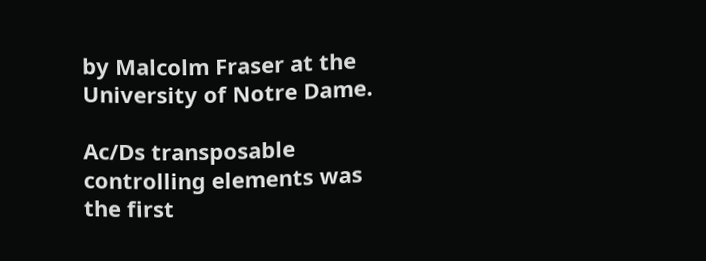by Malcolm Fraser at the University of Notre Dame.

Ac/Ds transposable controlling elements was the first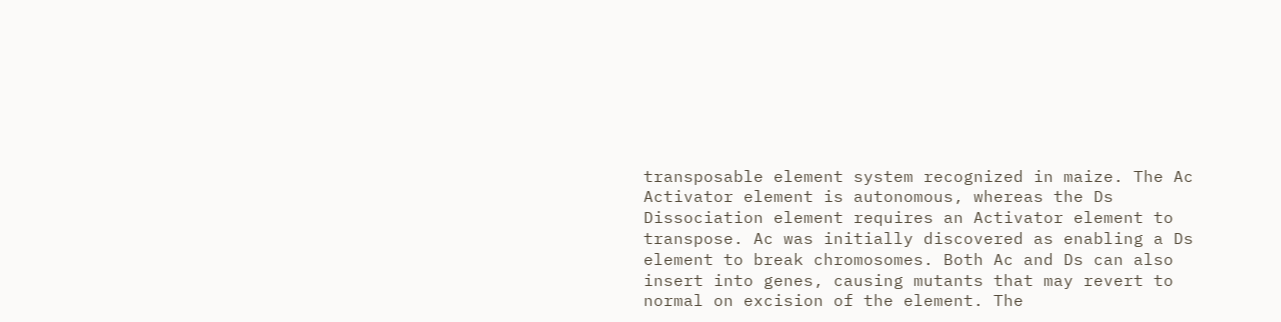transposable element system recognized in maize. The Ac Activator element is autonomous, whereas the Ds Dissociation element requires an Activator element to transpose. Ac was initially discovered as enabling a Ds element to break chromosomes. Both Ac and Ds can also insert into genes, causing mutants that may revert to normal on excision of the element. The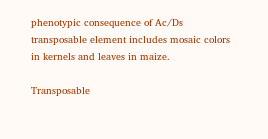phenotypic consequence of Ac/Ds transposable element includes mosaic colors in kernels and leaves in maize.

Transposable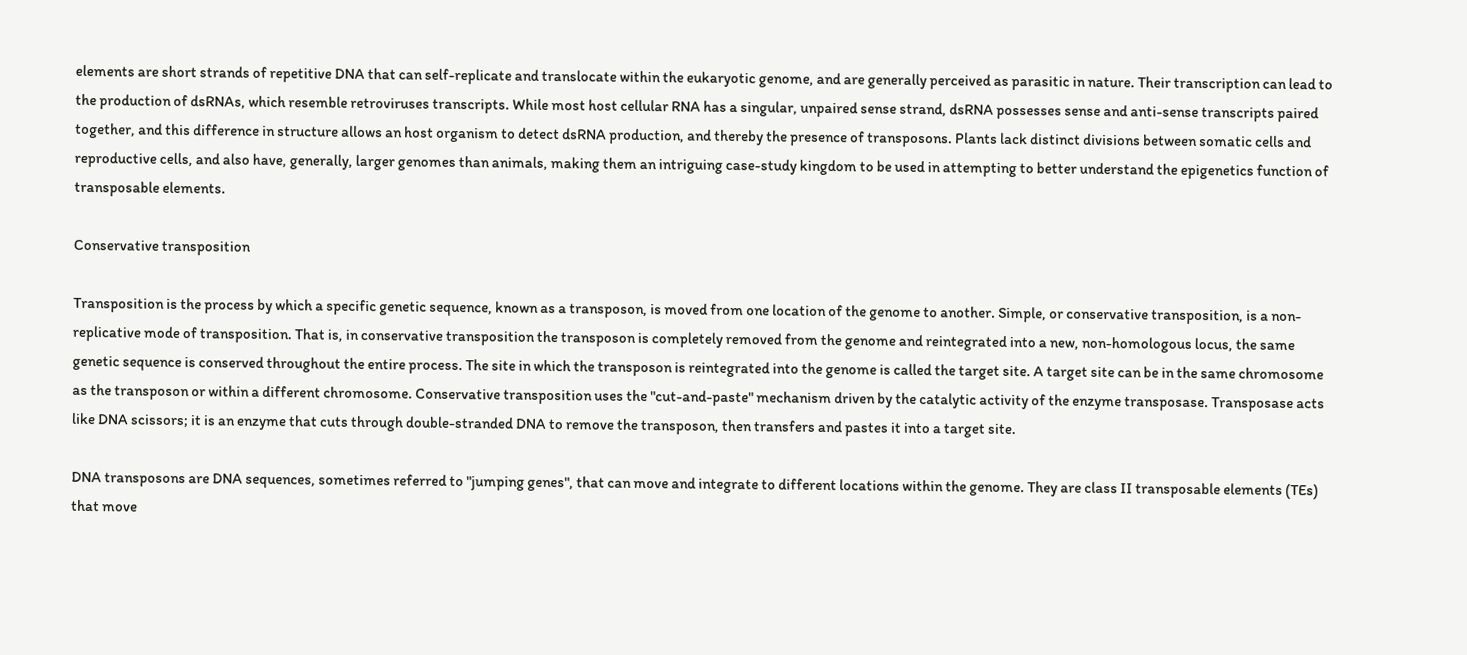elements are short strands of repetitive DNA that can self-replicate and translocate within the eukaryotic genome, and are generally perceived as parasitic in nature. Their transcription can lead to the production of dsRNAs, which resemble retroviruses transcripts. While most host cellular RNA has a singular, unpaired sense strand, dsRNA possesses sense and anti-sense transcripts paired together, and this difference in structure allows an host organism to detect dsRNA production, and thereby the presence of transposons. Plants lack distinct divisions between somatic cells and reproductive cells, and also have, generally, larger genomes than animals, making them an intriguing case-study kingdom to be used in attempting to better understand the epigenetics function of transposable elements.

Conservative transposition

Transposition is the process by which a specific genetic sequence, known as a transposon, is moved from one location of the genome to another. Simple, or conservative transposition, is a non-replicative mode of transposition. That is, in conservative transposition the transposon is completely removed from the genome and reintegrated into a new, non-homologous locus, the same genetic sequence is conserved throughout the entire process. The site in which the transposon is reintegrated into the genome is called the target site. A target site can be in the same chromosome as the transposon or within a different chromosome. Conservative transposition uses the "cut-and-paste" mechanism driven by the catalytic activity of the enzyme transposase. Transposase acts like DNA scissors; it is an enzyme that cuts through double-stranded DNA to remove the transposon, then transfers and pastes it into a target site.

DNA transposons are DNA sequences, sometimes referred to "jumping genes", that can move and integrate to different locations within the genome. They are class II transposable elements (TEs) that move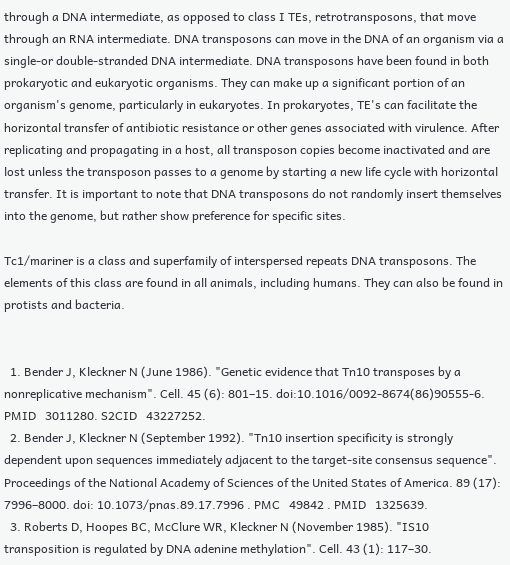through a DNA intermediate, as opposed to class I TEs, retrotransposons, that move through an RNA intermediate. DNA transposons can move in the DNA of an organism via a single-or double-stranded DNA intermediate. DNA transposons have been found in both prokaryotic and eukaryotic organisms. They can make up a significant portion of an organism's genome, particularly in eukaryotes. In prokaryotes, TE's can facilitate the horizontal transfer of antibiotic resistance or other genes associated with virulence. After replicating and propagating in a host, all transposon copies become inactivated and are lost unless the transposon passes to a genome by starting a new life cycle with horizontal transfer. It is important to note that DNA transposons do not randomly insert themselves into the genome, but rather show preference for specific sites.

Tc1/mariner is a class and superfamily of interspersed repeats DNA transposons. The elements of this class are found in all animals, including humans. They can also be found in protists and bacteria.


  1. Bender J, Kleckner N (June 1986). "Genetic evidence that Tn10 transposes by a nonreplicative mechanism". Cell. 45 (6): 801–15. doi:10.1016/0092-8674(86)90555-6. PMID   3011280. S2CID   43227252.
  2. Bender J, Kleckner N (September 1992). "Tn10 insertion specificity is strongly dependent upon sequences immediately adjacent to the target-site consensus sequence". Proceedings of the National Academy of Sciences of the United States of America. 89 (17): 7996–8000. doi: 10.1073/pnas.89.17.7996 . PMC   49842 . PMID   1325639.
  3. Roberts D, Hoopes BC, McClure WR, Kleckner N (November 1985). "IS10 transposition is regulated by DNA adenine methylation". Cell. 43 (1): 117–30.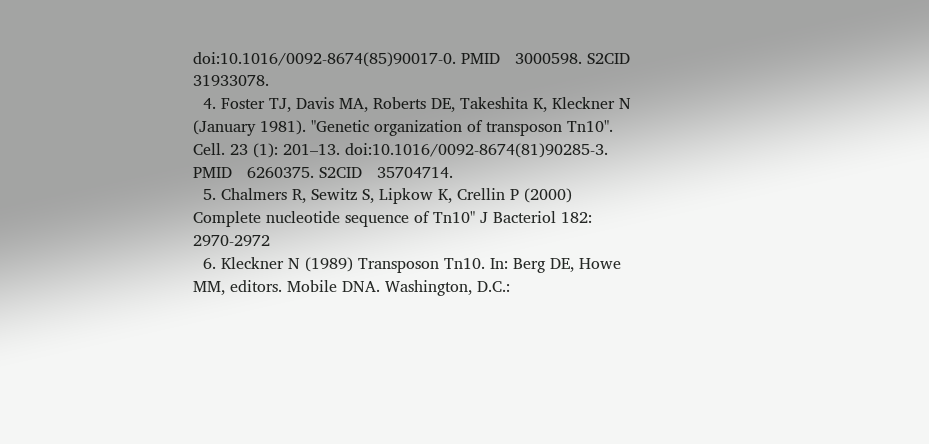doi:10.1016/0092-8674(85)90017-0. PMID   3000598. S2CID   31933078.
  4. Foster TJ, Davis MA, Roberts DE, Takeshita K, Kleckner N (January 1981). "Genetic organization of transposon Tn10". Cell. 23 (1): 201–13. doi:10.1016/0092-8674(81)90285-3. PMID   6260375. S2CID   35704714.
  5. Chalmers R, Sewitz S, Lipkow K, Crellin P (2000) Complete nucleotide sequence of Tn10" J Bacteriol 182: 2970-2972
  6. Kleckner N (1989) Transposon Tn10. In: Berg DE, Howe MM, editors. Mobile DNA. Washington, D.C.: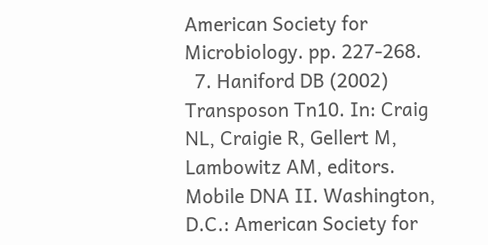American Society for Microbiology. pp. 227-268.
  7. Haniford DB (2002) Transposon Tn10. In: Craig NL, Craigie R, Gellert M, Lambowitz AM, editors. Mobile DNA II. Washington, D.C.: American Society for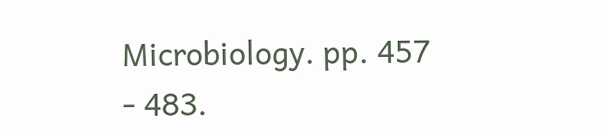Microbiology. pp. 457 - 483.